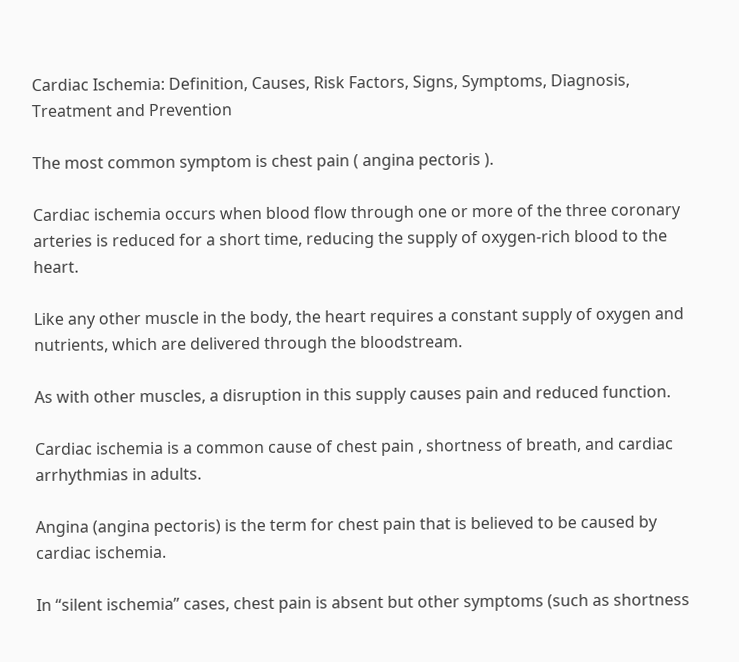Cardiac Ischemia: Definition, Causes, Risk Factors, Signs, Symptoms, Diagnosis, Treatment and Prevention

The most common symptom is chest pain ( angina pectoris ).

Cardiac ischemia occurs when blood flow through one or more of the three coronary arteries is reduced for a short time, reducing the supply of oxygen-rich blood to the heart.

Like any other muscle in the body, the heart requires a constant supply of oxygen and nutrients, which are delivered through the bloodstream.

As with other muscles, a disruption in this supply causes pain and reduced function.

Cardiac ischemia is a common cause of chest pain , shortness of breath, and cardiac arrhythmias in adults.

Angina (angina pectoris) is the term for chest pain that is believed to be caused by cardiac ischemia.

In “silent ischemia” cases, chest pain is absent but other symptoms (such as shortness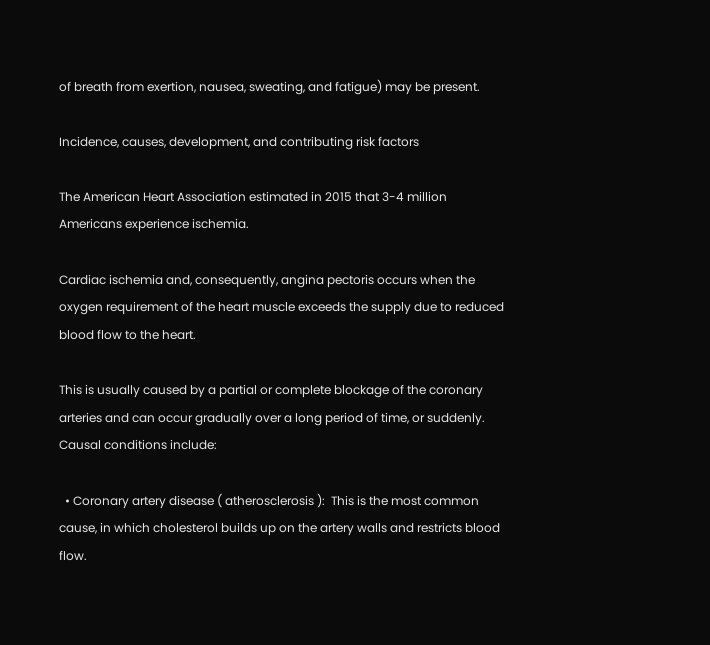of breath from exertion, nausea, sweating, and fatigue) may be present.

Incidence, causes, development, and contributing risk factors

The American Heart Association estimated in 2015 that 3-4 million Americans experience ischemia.

Cardiac ischemia and, consequently, angina pectoris occurs when the oxygen requirement of the heart muscle exceeds the supply due to reduced blood flow to the heart.

This is usually caused by a partial or complete blockage of the coronary arteries and can occur gradually over a long period of time, or suddenly. Causal conditions include:

  • Coronary artery disease ( atherosclerosis ):  This is the most common cause, in which cholesterol builds up on the artery walls and restricts blood flow.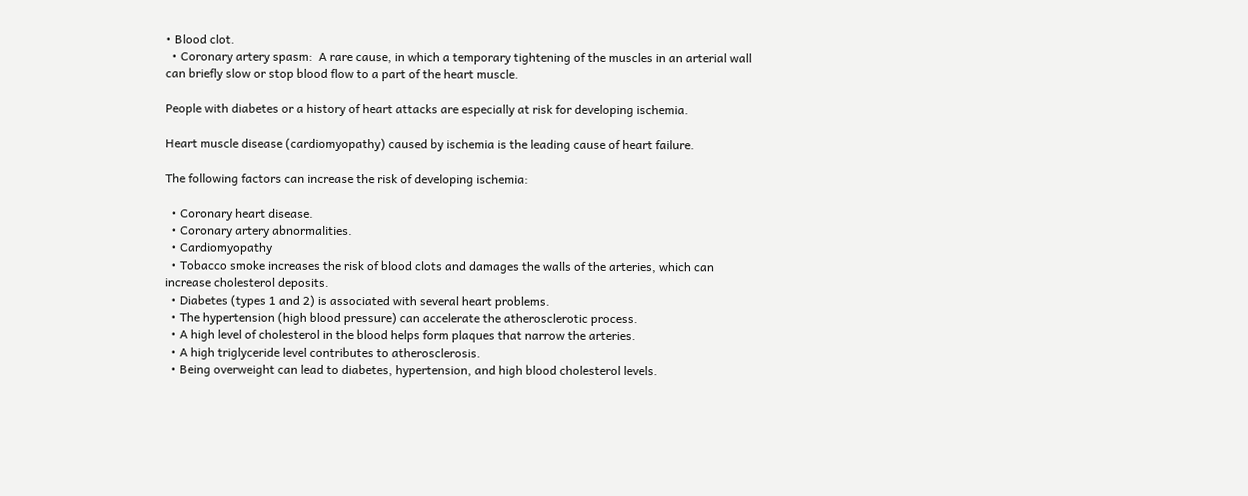• Blood clot.
  • Coronary artery spasm:  A rare cause, in which a temporary tightening of the muscles in an arterial wall can briefly slow or stop blood flow to a part of the heart muscle.

People with diabetes or a history of heart attacks are especially at risk for developing ischemia.

Heart muscle disease (cardiomyopathy) caused by ischemia is the leading cause of heart failure.

The following factors can increase the risk of developing ischemia:

  • Coronary heart disease.
  • Coronary artery abnormalities.
  • Cardiomyopathy
  • Tobacco smoke increases the risk of blood clots and damages the walls of the arteries, which can increase cholesterol deposits.
  • Diabetes (types 1 and 2) is associated with several heart problems.
  • The hypertension (high blood pressure) can accelerate the atherosclerotic process.
  • A high level of cholesterol in the blood helps form plaques that narrow the arteries.
  • A high triglyceride level contributes to atherosclerosis.
  • Being overweight can lead to diabetes, hypertension, and high blood cholesterol levels.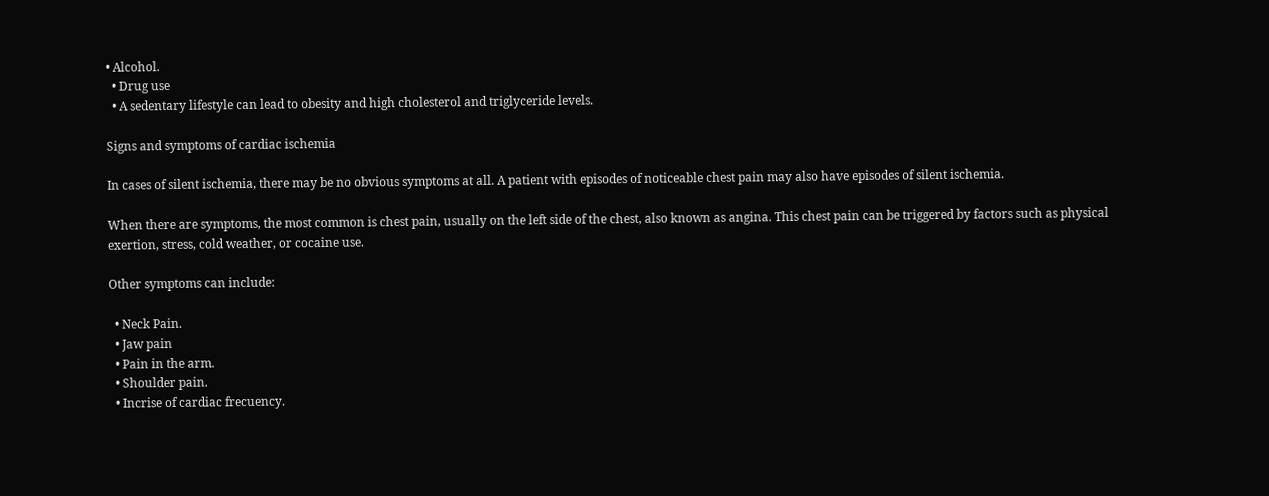• Alcohol.
  • Drug use
  • A sedentary lifestyle can lead to obesity and high cholesterol and triglyceride levels.

Signs and symptoms of cardiac ischemia

In cases of silent ischemia, there may be no obvious symptoms at all. A patient with episodes of noticeable chest pain may also have episodes of silent ischemia.

When there are symptoms, the most common is chest pain, usually on the left side of the chest, also known as angina. This chest pain can be triggered by factors such as physical exertion, stress, cold weather, or cocaine use.

Other symptoms can include:

  • Neck Pain.
  • Jaw pain
  • Pain in the arm.
  • Shoulder pain.
  • Incrise of cardiac frecuency.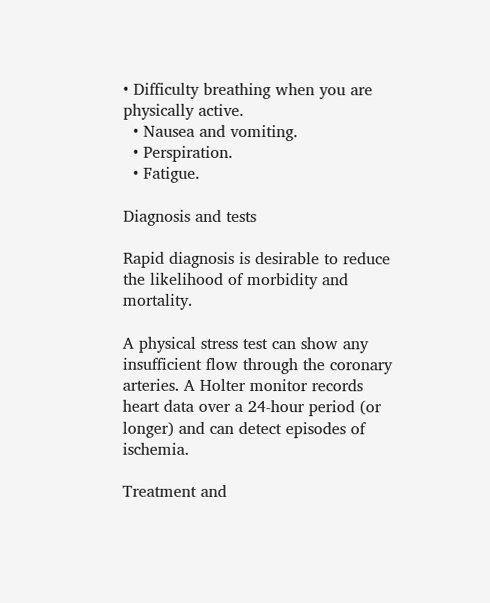• Difficulty breathing when you are physically active.
  • Nausea and vomiting.
  • Perspiration.
  • Fatigue.

Diagnosis and tests

Rapid diagnosis is desirable to reduce the likelihood of morbidity and mortality.

A physical stress test can show any insufficient flow through the coronary arteries. A Holter monitor records heart data over a 24-hour period (or longer) and can detect episodes of ischemia.

Treatment and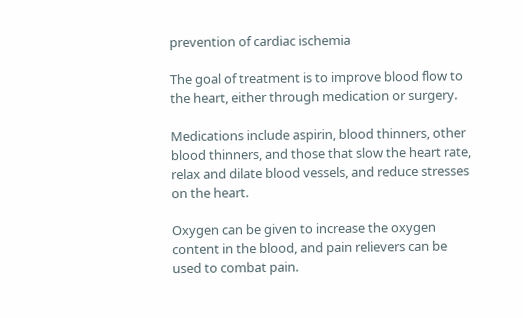prevention of cardiac ischemia

The goal of treatment is to improve blood flow to the heart, either through medication or surgery.

Medications include aspirin, blood thinners, other blood thinners, and those that slow the heart rate, relax and dilate blood vessels, and reduce stresses on the heart.

Oxygen can be given to increase the oxygen content in the blood, and pain relievers can be used to combat pain.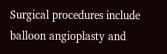Surgical procedures include balloon angioplasty and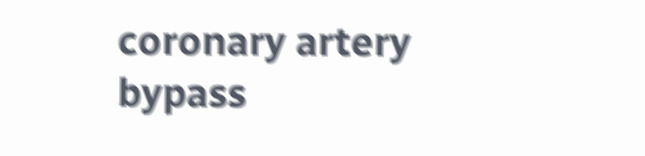coronary artery bypass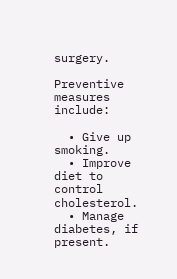surgery.

Preventive measures include:

  • Give up smoking.
  • Improve diet to control cholesterol.
  • Manage diabetes, if present.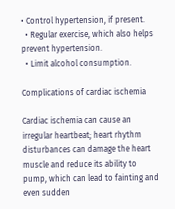• Control hypertension, if present.
  • Regular exercise, which also helps prevent hypertension.
  • Limit alcohol consumption.

Complications of cardiac ischemia

Cardiac ischemia can cause an irregular heartbeat; heart rhythm disturbances can damage the heart muscle and reduce its ability to pump, which can lead to fainting and even sudden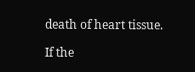death of heart tissue.

If the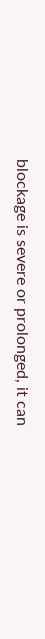blockage is severe or prolonged, it can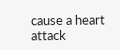cause a heart attack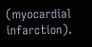(myocardial infarction).